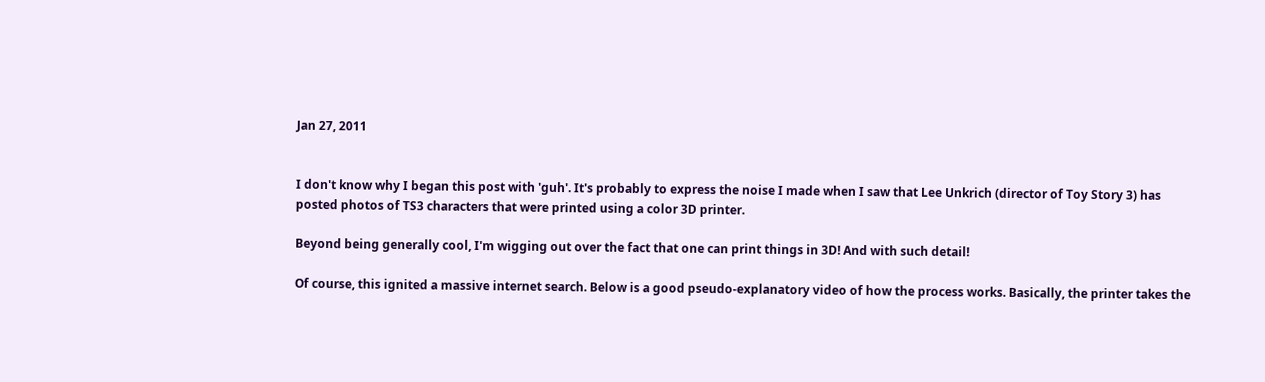Jan 27, 2011


I don't know why I began this post with 'guh'. It's probably to express the noise I made when I saw that Lee Unkrich (director of Toy Story 3) has posted photos of TS3 characters that were printed using a color 3D printer.

Beyond being generally cool, I'm wigging out over the fact that one can print things in 3D! And with such detail!

Of course, this ignited a massive internet search. Below is a good pseudo-explanatory video of how the process works. Basically, the printer takes the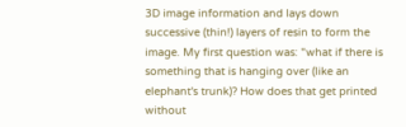3D image information and lays down successive (thin!) layers of resin to form the image. My first question was: "what if there is something that is hanging over (like an elephant's trunk)? How does that get printed without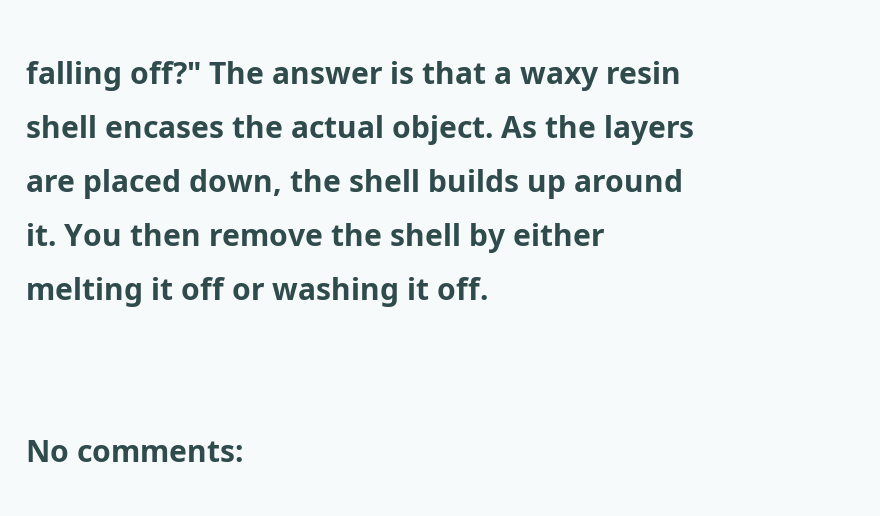falling off?" The answer is that a waxy resin shell encases the actual object. As the layers are placed down, the shell builds up around it. You then remove the shell by either melting it off or washing it off.


No comments: